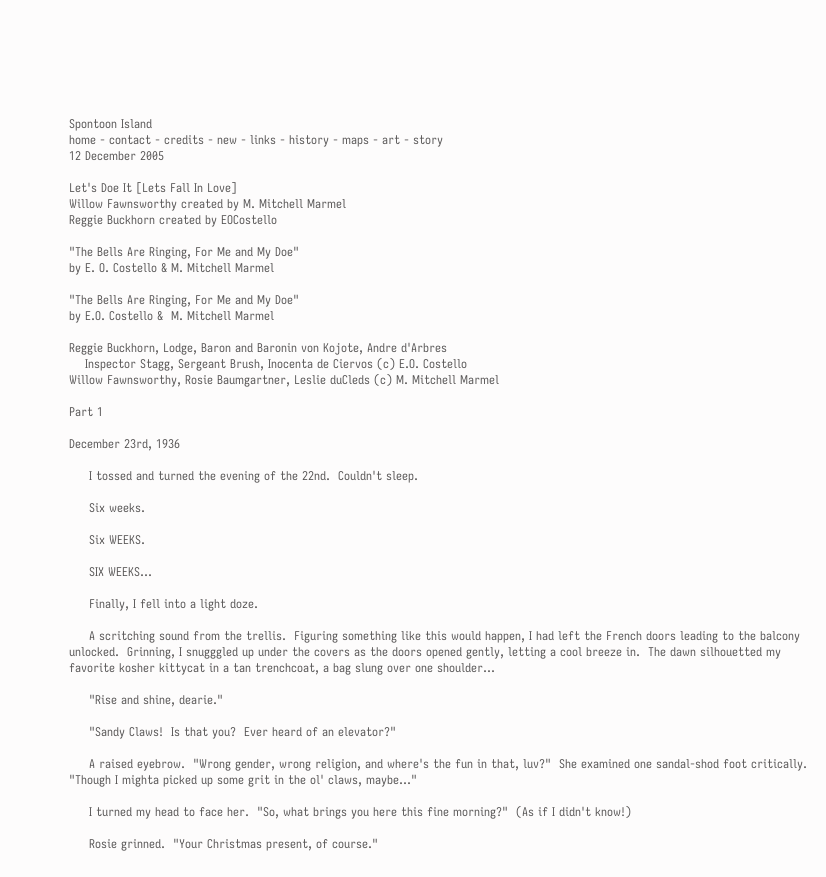Spontoon Island
home - contact - credits - new - links - history - maps - art - story
12 December 2005

Let's Doe It [Lets Fall In Love]
Willow Fawnsworthy created by M. Mitchell Marmel
Reggie Buckhorn created by EOCostello

"The Bells Are Ringing, For Me and My Doe"
by E. O. Costello & M. Mitchell Marmel

"The Bells Are Ringing, For Me and My Doe"
by E.O. Costello &  M. Mitchell Marmel

Reggie Buckhorn, Lodge, Baron and Baronin von Kojote, Andre d'Arbres
    Inspector Stagg, Sergeant Brush, Inocenta de Ciervos (c) E.O. Costello
Willow Fawnsworthy, Rosie Baumgartner, Leslie duCleds (c) M. Mitchell Marmel

Part 1

December 23rd, 1936

     I tossed and turned the evening of the 22nd.  Couldn't sleep.

     Six weeks.

     Six WEEKS.

     SIX WEEKS...

     Finally, I fell into a light doze.

     A scritching sound from the trellis.  Figuring something like this would happen, I had left the French doors leading to the balcony unlocked.  Grinning, I snugggled up under the covers as the doors opened gently, letting a cool breeze in.  The dawn silhouetted my favorite kosher kittycat in a tan trenchcoat, a bag slung over one shoulder...

     "Rise and shine, dearie."

     "Sandy Claws!  Is that you?  Ever heard of an elevator?"

     A raised eyebrow.  "Wrong gender, wrong religion, and where's the fun in that, luv?"  She examined one sandal-shod foot critically.  "Though I mighta picked up some grit in the ol' claws, maybe..."

     I turned my head to face her.  "So, what brings you here this fine morning?"  (As if I didn't know!)

     Rosie grinned.  "Your Christmas present, of course."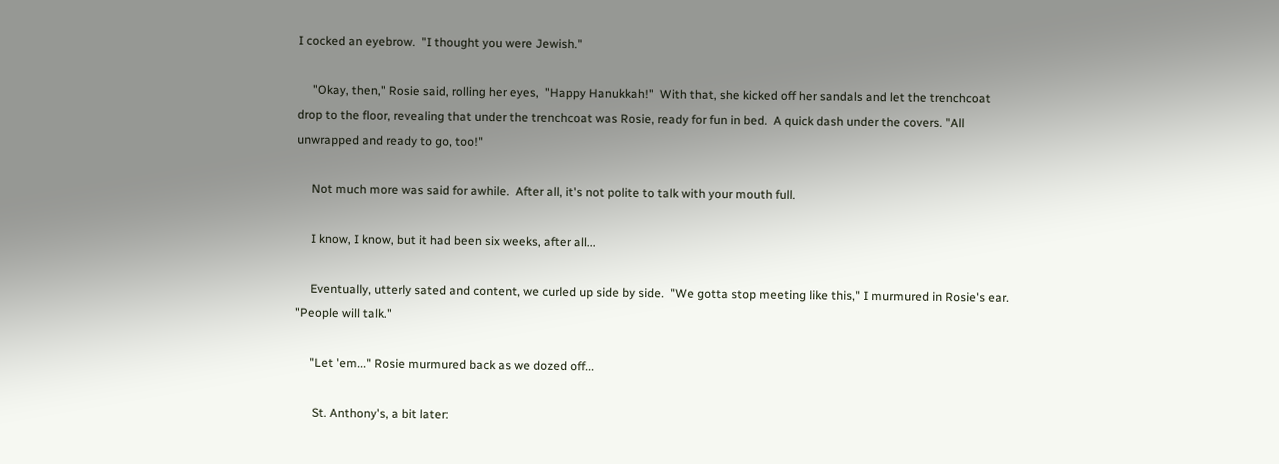I cocked an eyebrow.  "I thought you were Jewish."

     "Okay, then," Rosie said, rolling her eyes,  "Happy Hanukkah!"  With that, she kicked off her sandals and let the trenchcoat drop to the floor, revealing that under the trenchcoat was Rosie, ready for fun in bed.  A quick dash under the covers. "All unwrapped and ready to go, too!"

     Not much more was said for awhile.  After all, it's not polite to talk with your mouth full.

     I know, I know, but it had been six weeks, after all...

     Eventually, utterly sated and content, we curled up side by side.  "We gotta stop meeting like this," I murmured in Rosie's ear.  "People will talk."

     "Let 'em..." Rosie murmured back as we dozed off...

      St. Anthony's, a bit later: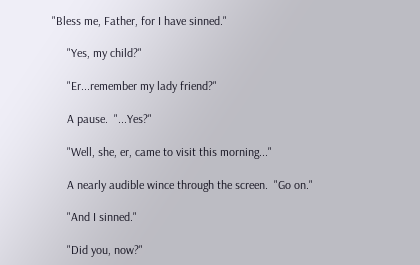"Bless me, Father, for I have sinned."

     "Yes, my child?"

     "Er...remember my lady friend?"

     A pause.  "...Yes?"

     "Well, she, er, came to visit this morning..."

     A nearly audible wince through the screen.  "Go on."

     "And I sinned."

     "Did you, now?"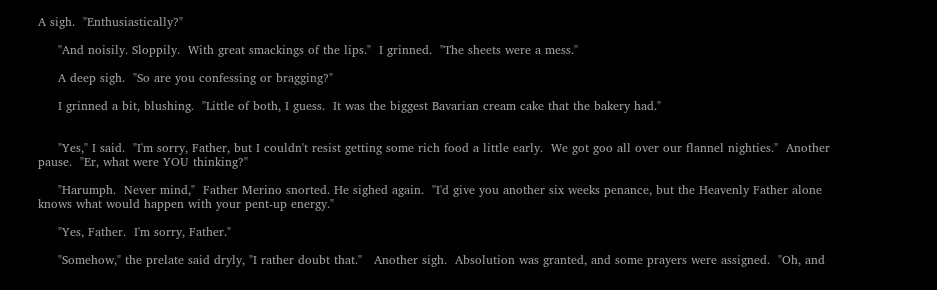A sigh.  "Enthusiastically?"

     "And noisily. Sloppily.  With great smackings of the lips."  I grinned.  "The sheets were a mess."

     A deep sigh.  "So are you confessing or bragging?"

     I grinned a bit, blushing.  "Little of both, I guess.  It was the biggest Bavarian cream cake that the bakery had."


     "Yes," I said.  "I'm sorry, Father, but I couldn't resist getting some rich food a little early.  We got goo all over our flannel nighties."  Another pause.  "Er, what were YOU thinking?"

     "Harumph.  Never mind,"  Father Merino snorted. He sighed again.  "I'd give you another six weeks penance, but the Heavenly Father alone knows what would happen with your pent-up energy."

     "Yes, Father.  I'm sorry, Father."

     "Somehow," the prelate said dryly, "I rather doubt that."   Another sigh.  Absolution was granted, and some prayers were assigned.  "Oh, and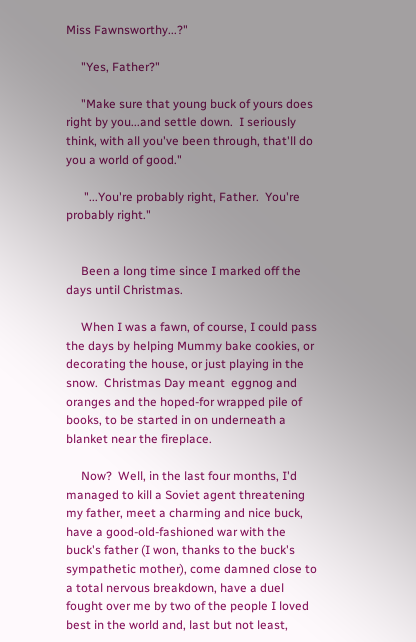Miss Fawnsworthy...?"

     "Yes, Father?"

     "Make sure that young buck of yours does right by you...and settle down.  I seriously think, with all you've been through, that'll do you a world of good."

      "...You're probably right, Father.  You're probably right."


     Been a long time since I marked off the days until Christmas.

     When I was a fawn, of course, I could pass the days by helping Mummy bake cookies, or decorating the house, or just playing in the snow.  Christmas Day meant  eggnog and oranges and the hoped-for wrapped pile of books, to be started in on underneath a blanket near the fireplace.

     Now?  Well, in the last four months, I'd managed to kill a Soviet agent threatening my father, meet a charming and nice buck, have a good-old-fashioned war with the buck's father (I won, thanks to the buck's sympathetic mother), come damned close to a total nervous breakdown, have a duel fought over me by two of the people I loved best in the world and, last but not least,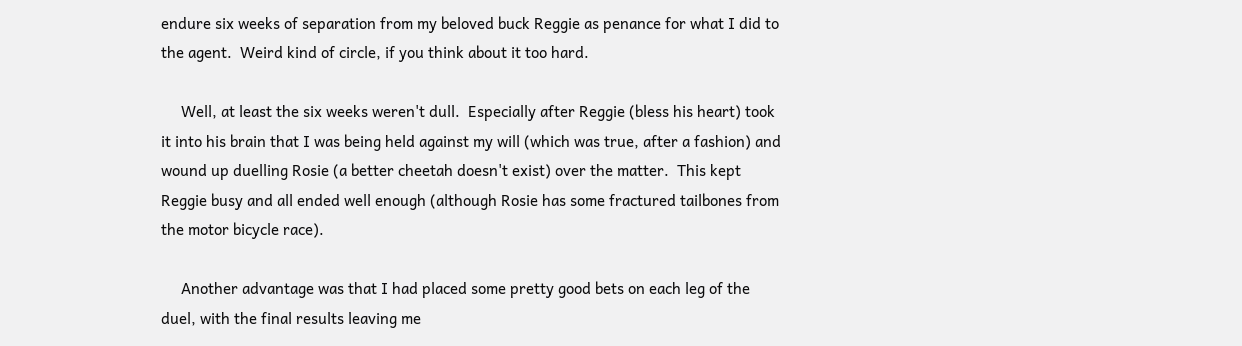endure six weeks of separation from my beloved buck Reggie as penance for what I did to the agent.  Weird kind of circle, if you think about it too hard.

     Well, at least the six weeks weren't dull.  Especially after Reggie (bless his heart) took it into his brain that I was being held against my will (which was true, after a fashion) and wound up duelling Rosie (a better cheetah doesn't exist) over the matter.  This kept Reggie busy and all ended well enough (although Rosie has some fractured tailbones from the motor bicycle race).

     Another advantage was that I had placed some pretty good bets on each leg of the duel, with the final results leaving me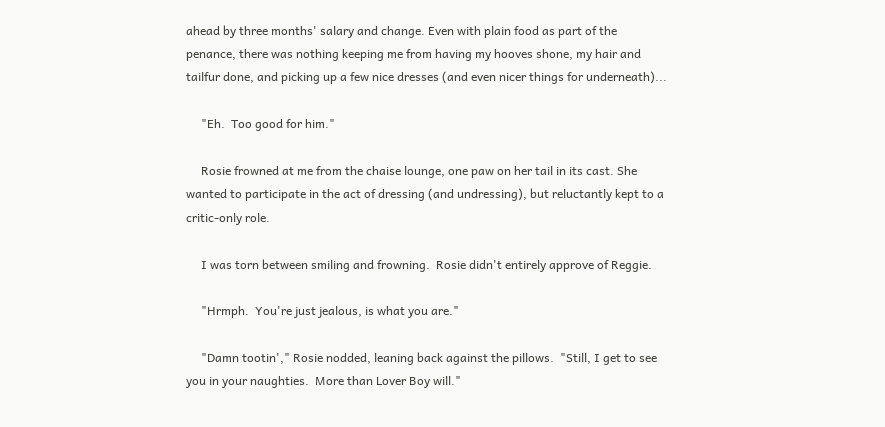ahead by three months' salary and change. Even with plain food as part of the penance, there was nothing keeping me from having my hooves shone, my hair and tailfur done, and picking up a few nice dresses (and even nicer things for underneath)...

     "Eh.  Too good for him."

     Rosie frowned at me from the chaise lounge, one paw on her tail in its cast. She wanted to participate in the act of dressing (and undressing), but reluctantly kept to a critic-only role.

     I was torn between smiling and frowning.  Rosie didn't entirely approve of Reggie.

     "Hrmph.  You're just jealous, is what you are."

     "Damn tootin'," Rosie nodded, leaning back against the pillows.  "Still, I get to see you in your naughties.  More than Lover Boy will."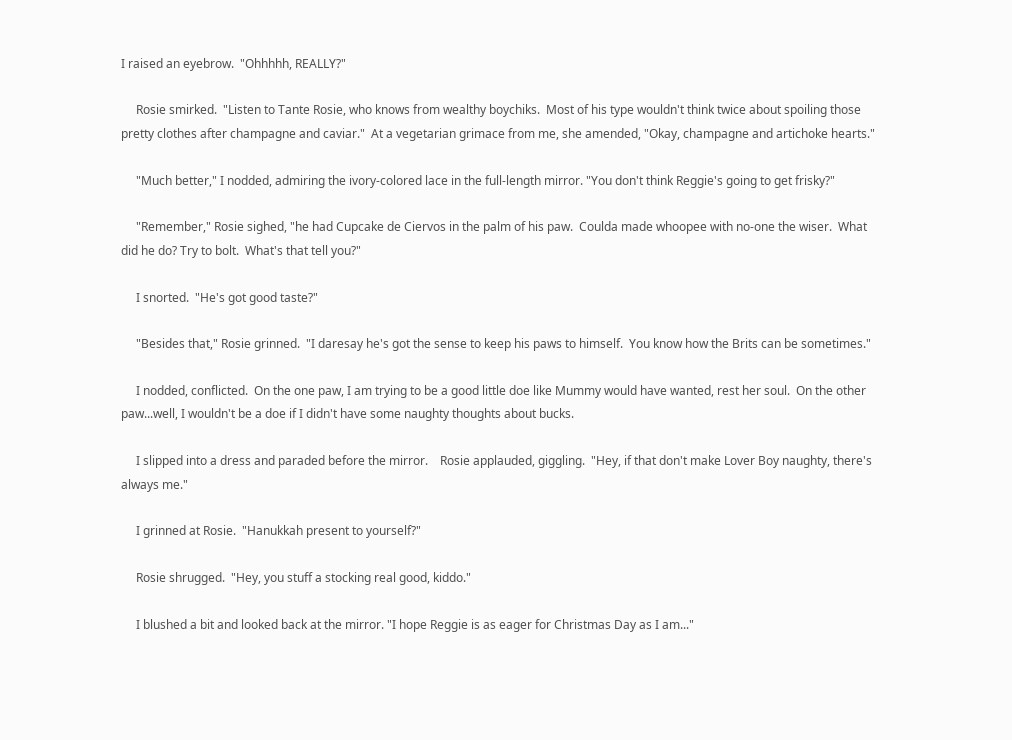I raised an eyebrow.  "Ohhhhh, REALLY?"

     Rosie smirked.  "Listen to Tante Rosie, who knows from wealthy boychiks.  Most of his type wouldn't think twice about spoiling those pretty clothes after champagne and caviar."  At a vegetarian grimace from me, she amended, "Okay, champagne and artichoke hearts."

     "Much better," I nodded, admiring the ivory-colored lace in the full-length mirror. "You don't think Reggie's going to get frisky?"

     "Remember," Rosie sighed, "he had Cupcake de Ciervos in the palm of his paw.  Coulda made whoopee with no-one the wiser.  What did he do? Try to bolt.  What's that tell you?"

     I snorted.  "He's got good taste?"

     "Besides that," Rosie grinned.  "I daresay he's got the sense to keep his paws to himself.  You know how the Brits can be sometimes."

     I nodded, conflicted.  On the one paw, I am trying to be a good little doe like Mummy would have wanted, rest her soul.  On the other paw...well, I wouldn't be a doe if I didn't have some naughty thoughts about bucks.

     I slipped into a dress and paraded before the mirror.    Rosie applauded, giggling.  "Hey, if that don't make Lover Boy naughty, there's always me."

     I grinned at Rosie.  "Hanukkah present to yourself?"

     Rosie shrugged.  "Hey, you stuff a stocking real good, kiddo."

     I blushed a bit and looked back at the mirror. "I hope Reggie is as eager for Christmas Day as I am..."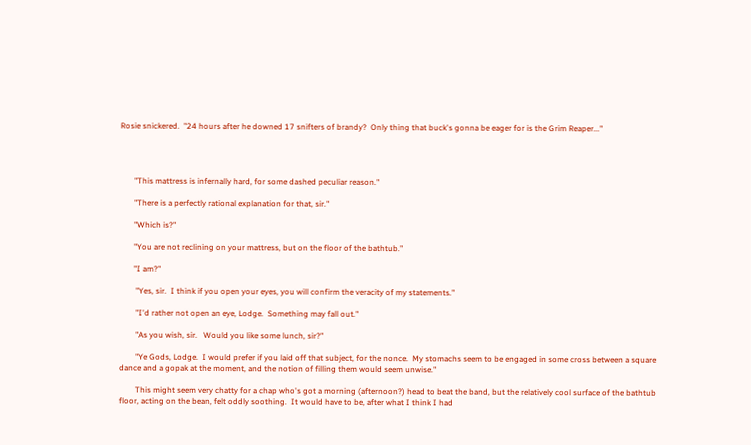Rosie snickered.  "24 hours after he downed 17 snifters of brandy?  Only thing that buck's gonna be eager for is the Grim Reaper..."




       "This mattress is infernally hard, for some dashed peculiar reason."

       "There is a perfectly rational explanation for that, sir."

       "Which is?"

       "You are not reclining on your mattress, but on the floor of the bathtub."

       "I am?"

        "Yes, sir.  I think if you open your eyes, you will confirm the veracity of my statements."

        "I'd rather not open an eye, Lodge.  Something may fall out."

        "As you wish, sir.   Would you like some lunch, sir?"

        "Ye Gods, Lodge.  I would prefer if you laid off that subject, for the nonce.  My stomachs seem to be engaged in some cross between a square dance and a gopak at the moment, and the notion of filling them would seem unwise."

        This might seem very chatty for a chap who's got a morning (afternoon?) head to beat the band, but the relatively cool surface of the bathtub floor, acting on the bean, felt oddly soothing.  It would have to be, after what I think I had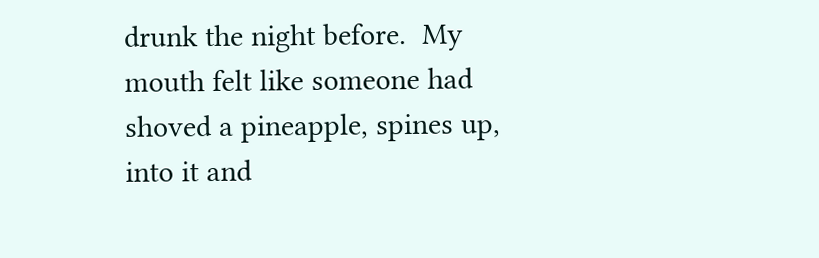drunk the night before.  My mouth felt like someone had shoved a pineapple, spines up, into it and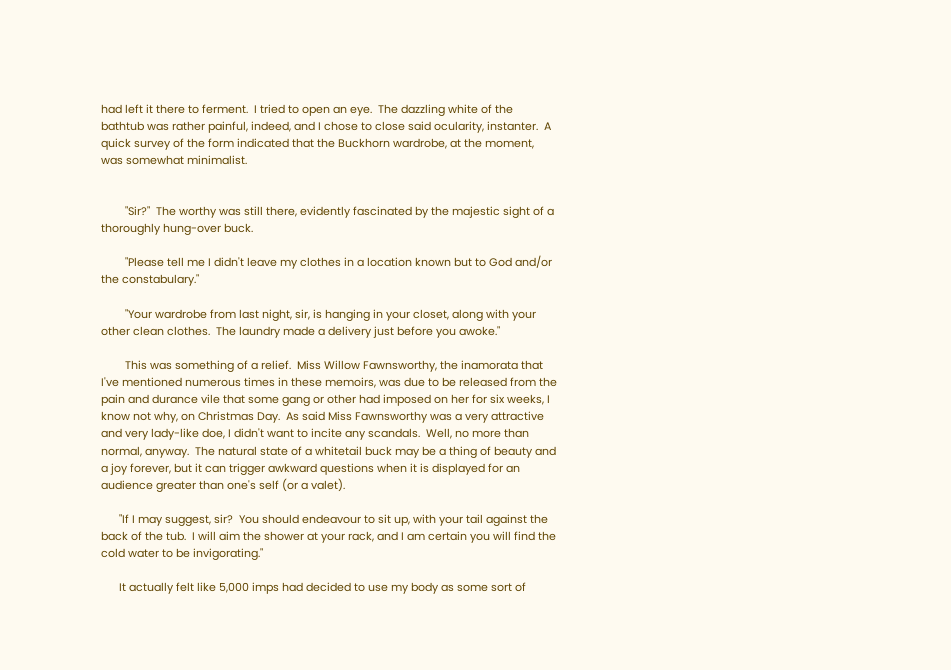had left it there to ferment.  I tried to open an eye.  The dazzling white of the bathtub was rather painful, indeed, and I chose to close said ocularity, instanter.  A quick survey of the form indicated that the Buckhorn wardrobe, at the moment, was somewhat minimalist.


        "Sir?"  The worthy was still there, evidently fascinated by the majestic sight of a thoroughly hung-over buck.

        "Please tell me I didn't leave my clothes in a location known but to God and/or the constabulary."

        "Your wardrobe from last night, sir, is hanging in your closet, along with your other clean clothes.  The laundry made a delivery just before you awoke."

        This was something of a relief.  Miss Willow Fawnsworthy, the inamorata that I've mentioned numerous times in these memoirs, was due to be released from the pain and durance vile that some gang or other had imposed on her for six weeks, I know not why, on Christmas Day.  As said Miss Fawnsworthy was a very attractive and very lady-like doe, I didn't want to incite any scandals.  Well, no more than normal, anyway.  The natural state of a whitetail buck may be a thing of beauty and a joy forever, but it can trigger awkward questions when it is displayed for an audience greater than one's self (or a valet).

      "If I may suggest, sir?  You should endeavour to sit up, with your tail against the back of the tub.  I will aim the shower at your rack, and I am certain you will find the cold water to be invigorating."

      It actually felt like 5,000 imps had decided to use my body as some sort of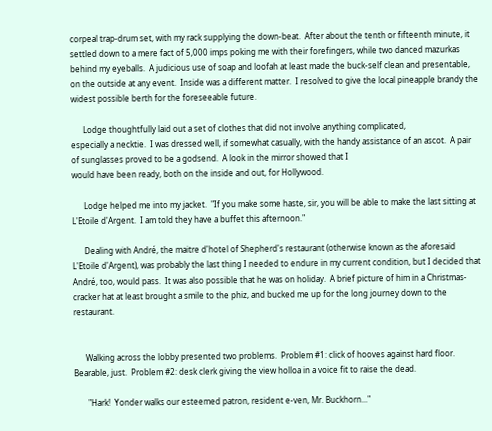corpeal trap-drum set, with my rack supplying the down-beat.  After about the tenth or fifteenth minute, it settled down to a mere fact of 5,000 imps poking me with their forefingers, while two danced mazurkas behind my eyeballs.  A judicious use of soap and loofah at least made the buck-self clean and presentable, on the outside at any event.  Inside was a different matter.  I resolved to give the local pineapple brandy the widest possible berth for the foreseeable future.

      Lodge thoughtfully laid out a set of clothes that did not involve anything complicated,
especially a necktie.  I was dressed well, if somewhat casually, with the handy assistance of an ascot.  A pair of sunglasses proved to be a godsend.  A look in the mirror showed that I
would have been ready, both on the inside and out, for Hollywood.

      Lodge helped me into my jacket.  "If you make some haste, sir, you will be able to make the last sitting at L'Etoile d'Argent.  I am told they have a buffet this afternoon."

      Dealing with André, the maitre d'hotel of Shepherd's restaurant (otherwise known as the aforesaid L'Etoile d'Argent), was probably the last thing I needed to endure in my current condition, but I decided that André, too, would pass.  It was also possible that he was on holiday.  A brief picture of him in a Christmas-cracker hat at least brought a smile to the phiz, and bucked me up for the long journey down to the restaurant.


      Walking across the lobby presented two problems.  Problem #1: click of hooves against hard floor.  Bearable, just.  Problem #2: desk clerk giving the view holloa in a voice fit to raise the dead.

       "Hark!  Yonder walks our esteemed patron, resident e-ven, Mr. Buckhorn..."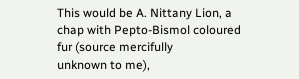This would be A. Nittany Lion, a chap with Pepto-Bismol coloured fur (source mercifully
unknown to me),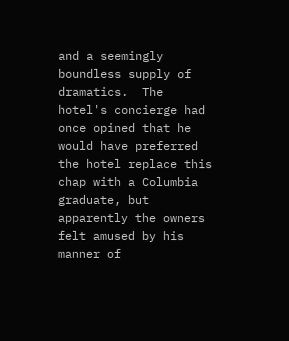and a seemingly boundless supply of dramatics.  The hotel's concierge had once opined that he would have preferred the hotel replace this chap with a Columbia graduate, but apparently the owners felt amused by his manner of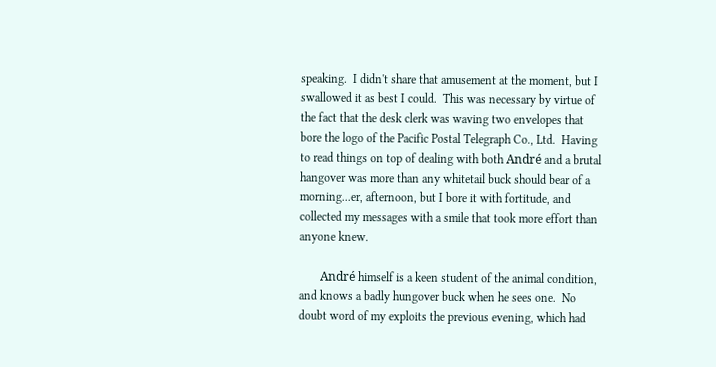speaking.  I didn't share that amusement at the moment, but I swallowed it as best I could.  This was necessary by virtue of the fact that the desk clerk was waving two envelopes that bore the logo of the Pacific Postal Telegraph Co., Ltd.  Having to read things on top of dealing with both André and a brutal hangover was more than any whitetail buck should bear of a morning...er, afternoon, but I bore it with fortitude, and collected my messages with a smile that took more effort than anyone knew.

       André himself is a keen student of the animal condition, and knows a badly hungover buck when he sees one.  No doubt word of my exploits the previous evening, which had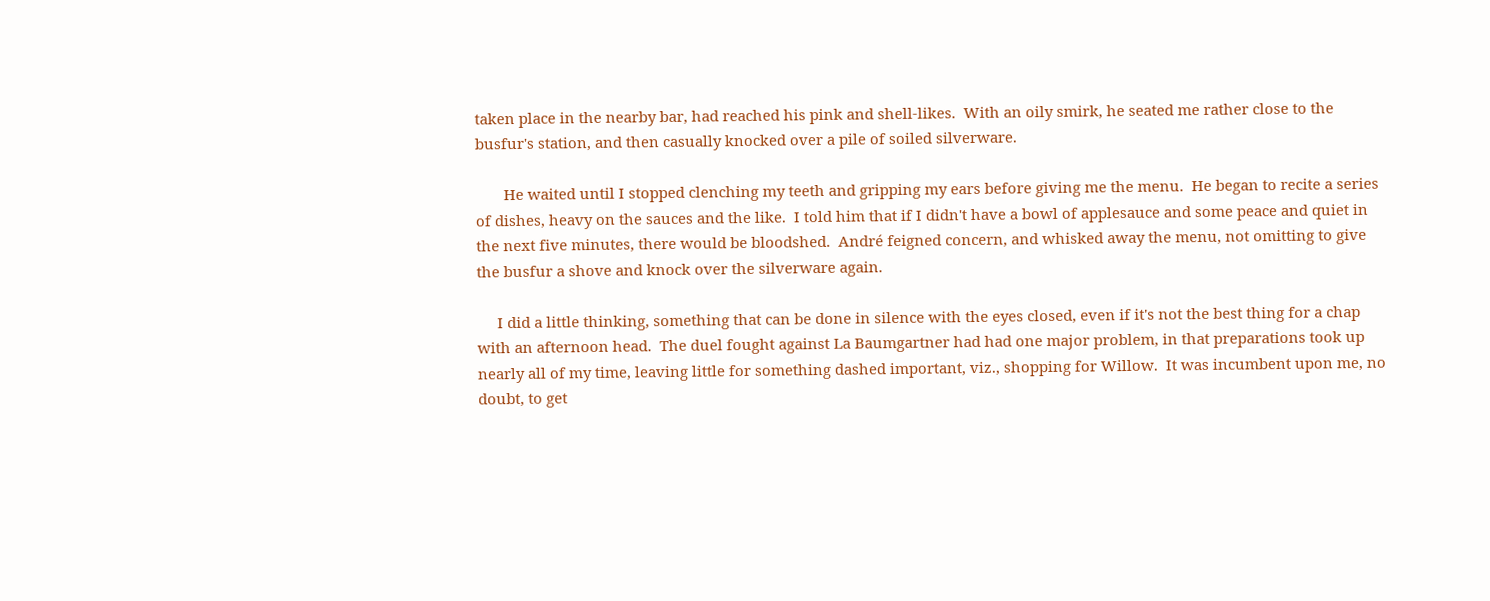taken place in the nearby bar, had reached his pink and shell-likes.  With an oily smirk, he seated me rather close to the busfur's station, and then casually knocked over a pile of soiled silverware.

       He waited until I stopped clenching my teeth and gripping my ears before giving me the menu.  He began to recite a series of dishes, heavy on the sauces and the like.  I told him that if I didn't have a bowl of applesauce and some peace and quiet in the next five minutes, there would be bloodshed.  André feigned concern, and whisked away the menu, not omitting to give the busfur a shove and knock over the silverware again.

     I did a little thinking, something that can be done in silence with the eyes closed, even if it's not the best thing for a chap with an afternoon head.  The duel fought against La Baumgartner had had one major problem, in that preparations took up nearly all of my time, leaving little for something dashed important, viz., shopping for Willow.  It was incumbent upon me, no doubt, to get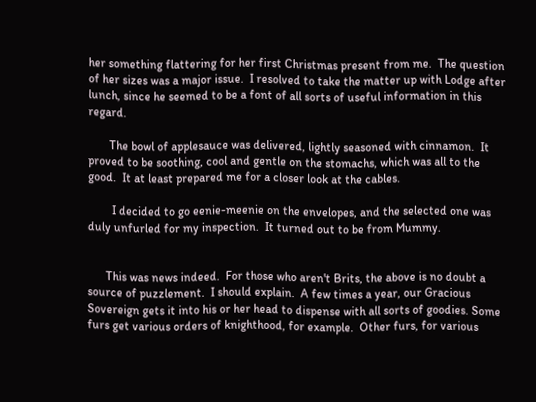her something flattering for her first Christmas present from me.  The question of her sizes was a major issue.  I resolved to take the matter up with Lodge after lunch, since he seemed to be a font of all sorts of useful information in this regard.

       The bowl of applesauce was delivered, lightly seasoned with cinnamon.  It proved to be soothing, cool and gentle on the stomachs, which was all to the good.  It at least prepared me for a closer look at the cables.

        I decided to go eenie-meenie on the envelopes, and the selected one was duly unfurled for my inspection.  It turned out to be from Mummy.


      This was news indeed.  For those who aren't Brits, the above is no doubt a source of puzzlement.  I should explain.  A few times a year, our Gracious Sovereign gets it into his or her head to dispense with all sorts of goodies. Some furs get various orders of knighthood, for example.  Other furs, for various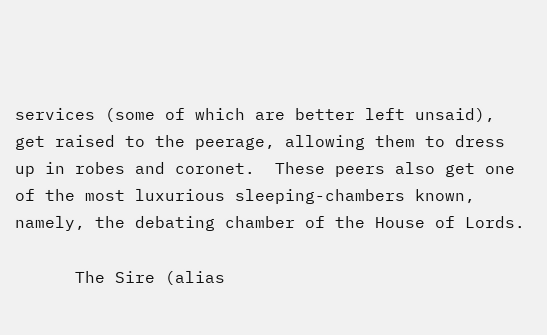services (some of which are better left unsaid), get raised to the peerage, allowing them to dress up in robes and coronet.  These peers also get one of the most luxurious sleeping-chambers known, namely, the debating chamber of the House of Lords.

      The Sire (alias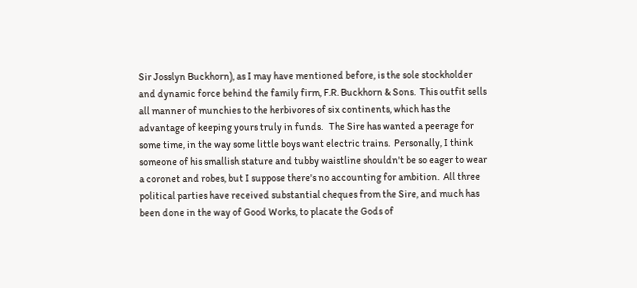Sir Josslyn Buckhorn), as I may have mentioned before, is the sole stockholder and dynamic force behind the family firm, F.R. Buckhorn & Sons.  This outfit sells all manner of munchies to the herbivores of six continents, which has the advantage of keeping yours truly in funds.   The Sire has wanted a peerage for some time, in the way some little boys want electric trains.  Personally, I think someone of his smallish stature and tubby waistline shouldn't be so eager to wear a coronet and robes, but I suppose there's no accounting for ambition.  All three political parties have received substantial cheques from the Sire, and much has been done in the way of Good Works, to placate the Gods of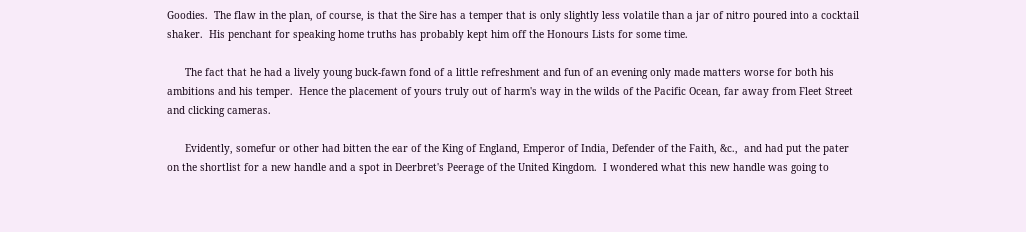Goodies.  The flaw in the plan, of course, is that the Sire has a temper that is only slightly less volatile than a jar of nitro poured into a cocktail shaker.  His penchant for speaking home truths has probably kept him off the Honours Lists for some time.

      The fact that he had a lively young buck-fawn fond of a little refreshment and fun of an evening only made matters worse for both his ambitions and his temper.  Hence the placement of yours truly out of harm's way in the wilds of the Pacific Ocean, far away from Fleet Street and clicking cameras.

      Evidently, somefur or other had bitten the ear of the King of England, Emperor of India, Defender of the Faith, &c.,  and had put the pater on the shortlist for a new handle and a spot in Deerbret's Peerage of the United Kingdom.  I wondered what this new handle was going to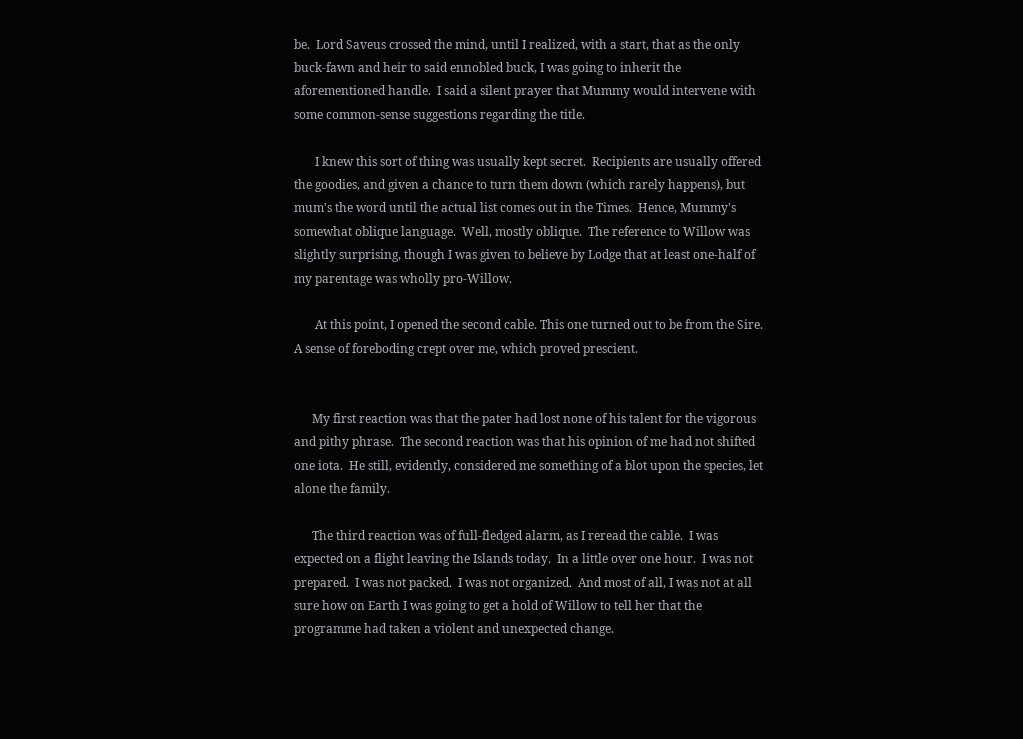be.  Lord Saveus crossed the mind, until I realized, with a start, that as the only buck-fawn and heir to said ennobled buck, I was going to inherit the aforementioned handle.  I said a silent prayer that Mummy would intervene with some common-sense suggestions regarding the title.

       I knew this sort of thing was usually kept secret.  Recipients are usually offered the goodies, and given a chance to turn them down (which rarely happens), but mum's the word until the actual list comes out in the Times.  Hence, Mummy's somewhat oblique language.  Well, mostly oblique.  The reference to Willow was slightly surprising, though I was given to believe by Lodge that at least one-half of my parentage was wholly pro-Willow.

       At this point, I opened the second cable. This one turned out to be from the Sire.  A sense of foreboding crept over me, which proved prescient.


      My first reaction was that the pater had lost none of his talent for the vigorous and pithy phrase.  The second reaction was that his opinion of me had not shifted one iota.  He still, evidently, considered me something of a blot upon the species, let alone the family.

      The third reaction was of full-fledged alarm, as I reread the cable.  I was expected on a flight leaving the Islands today.  In a little over one hour.  I was not prepared.  I was not packed.  I was not organized.  And most of all, I was not at all sure how on Earth I was going to get a hold of Willow to tell her that the programme had taken a violent and unexpected change.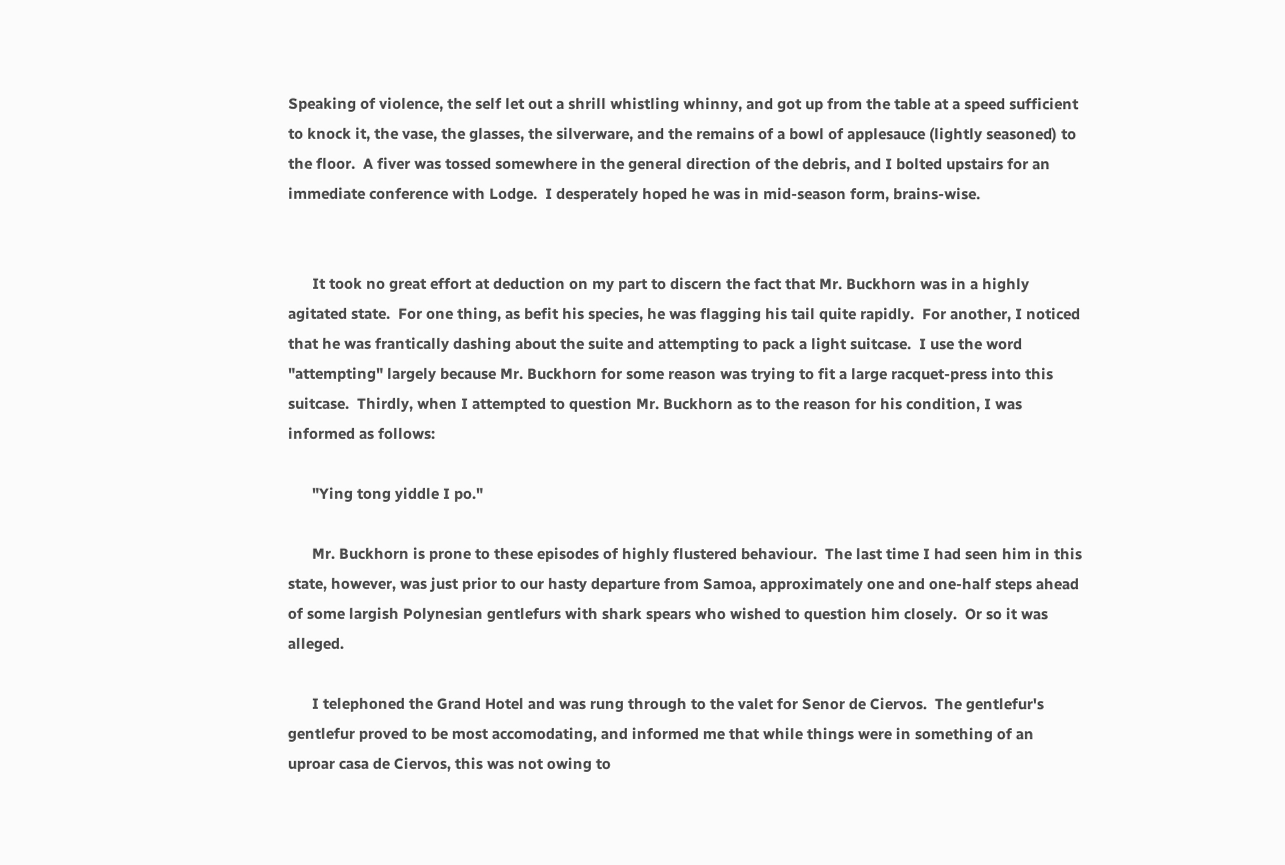Speaking of violence, the self let out a shrill whistling whinny, and got up from the table at a speed sufficient to knock it, the vase, the glasses, the silverware, and the remains of a bowl of applesauce (lightly seasoned) to the floor.  A fiver was tossed somewhere in the general direction of the debris, and I bolted upstairs for an immediate conference with Lodge.  I desperately hoped he was in mid-season form, brains-wise.


      It took no great effort at deduction on my part to discern the fact that Mr. Buckhorn was in a highly agitated state.  For one thing, as befit his species, he was flagging his tail quite rapidly.  For another, I noticed that he was frantically dashing about the suite and attempting to pack a light suitcase.  I use the word "attempting" largely because Mr. Buckhorn for some reason was trying to fit a large racquet-press into this suitcase.  Thirdly, when I attempted to question Mr. Buckhorn as to the reason for his condition, I was informed as follows:

      "Ying tong yiddle I po."

      Mr. Buckhorn is prone to these episodes of highly flustered behaviour.  The last time I had seen him in this state, however, was just prior to our hasty departure from Samoa, approximately one and one-half steps ahead of some largish Polynesian gentlefurs with shark spears who wished to question him closely.  Or so it was alleged.

      I telephoned the Grand Hotel and was rung through to the valet for Senor de Ciervos.  The gentlefur's gentlefur proved to be most accomodating, and informed me that while things were in something of an uproar casa de Ciervos, this was not owing to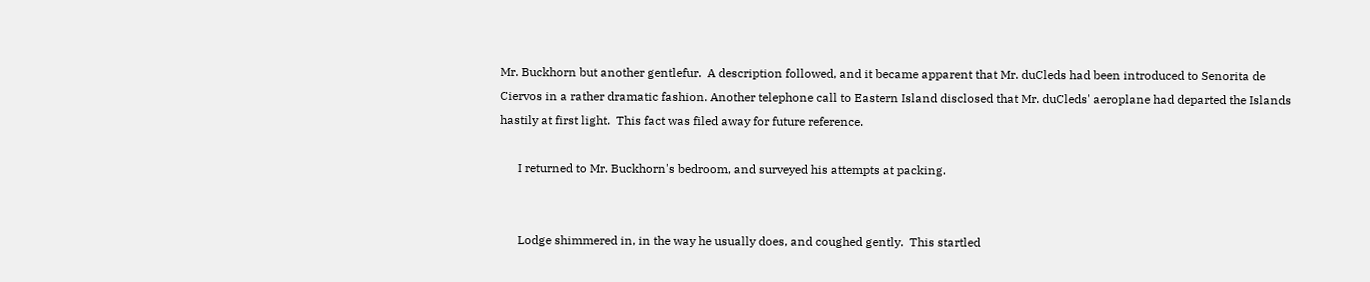Mr. Buckhorn but another gentlefur.  A description followed, and it became apparent that Mr. duCleds had been introduced to Senorita de Ciervos in a rather dramatic fashion. Another telephone call to Eastern Island disclosed that Mr. duCleds' aeroplane had departed the Islands hastily at first light.  This fact was filed away for future reference.

      I returned to Mr. Buckhorn's bedroom, and surveyed his attempts at packing.


      Lodge shimmered in, in the way he usually does, and coughed gently.  This startled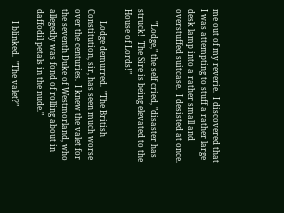me out of my reverie.  I discovered that I was attempting to stuff a rather large desk lamp into a rather small and overstuffed suitcase.  I desisted at once.

      "Lodge," the self cried, "disaster has struck!  The Sire is being elevated to the House of Lords!"

      Lodge demurred.  "The British Constitution, sir, has seen much worse over the centuries.  I knew the valet for the seventh Duke of Westmorland, who allegedly was fond of rolling about in daffodil petals in the nude."

      I blinked.  "The valet?"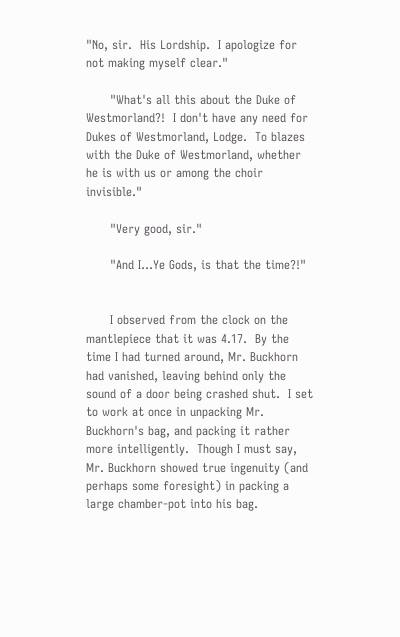"No, sir.  His Lordship.  I apologize for not making myself clear."

      "What's all this about the Duke of Westmorland?!  I don't have any need for Dukes of Westmorland, Lodge.  To blazes with the Duke of Westmorland, whether he is with us or among the choir invisible."

      "Very good, sir."

      "And I...Ye Gods, is that the time?!"


      I observed from the clock on the mantlepiece that it was 4.17.  By the time I had turned around, Mr. Buckhorn had vanished, leaving behind only the sound of a door being crashed shut.  I set to work at once in unpacking Mr. Buckhorn's bag, and packing it rather more intelligently.  Though I must say, Mr. Buckhorn showed true ingenuity (and perhaps some foresight) in packing a large chamber-pot into his bag.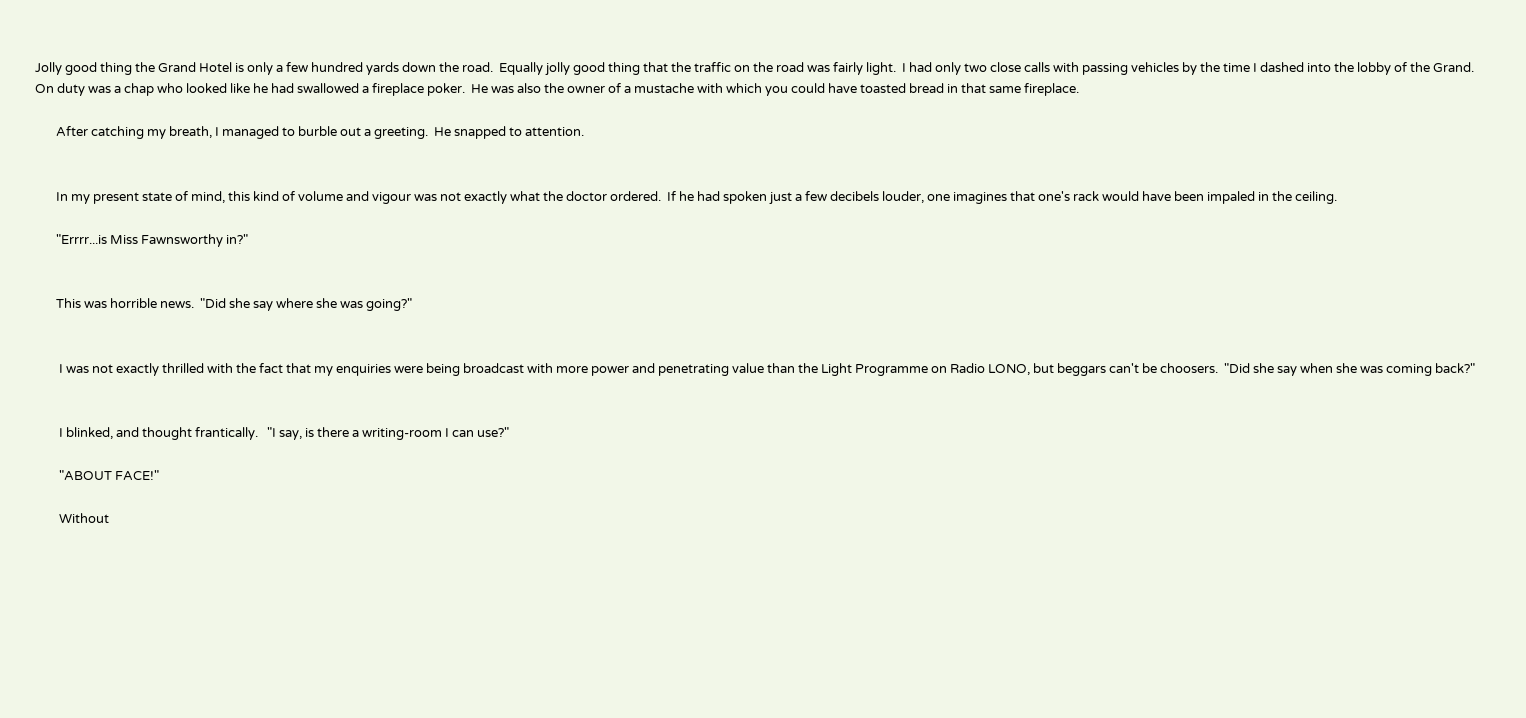Jolly good thing the Grand Hotel is only a few hundred yards down the road.  Equally jolly good thing that the traffic on the road was fairly light.  I had only two close calls with passing vehicles by the time I dashed into the lobby of the Grand.  On duty was a chap who looked like he had swallowed a fireplace poker.  He was also the owner of a mustache with which you could have toasted bread in that same fireplace.

       After catching my breath, I managed to burble out a greeting.  He snapped to attention.


       In my present state of mind, this kind of volume and vigour was not exactly what the doctor ordered.  If he had spoken just a few decibels louder, one imagines that one's rack would have been impaled in the ceiling.

       "Errrr...is Miss Fawnsworthy in?"


       This was horrible news.  "Did she say where she was going?"


        I was not exactly thrilled with the fact that my enquiries were being broadcast with more power and penetrating value than the Light Programme on Radio LONO, but beggars can't be choosers.  "Did she say when she was coming back?"


        I blinked, and thought frantically.   "I say, is there a writing-room I can use?"

        "ABOUT FACE!"

        Without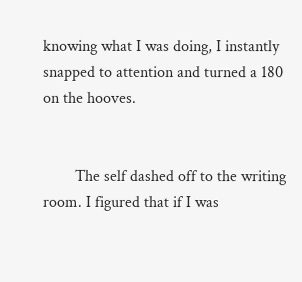knowing what I was doing, I instantly snapped to attention and turned a 180
on the hooves.


        The self dashed off to the writing room. I figured that if I was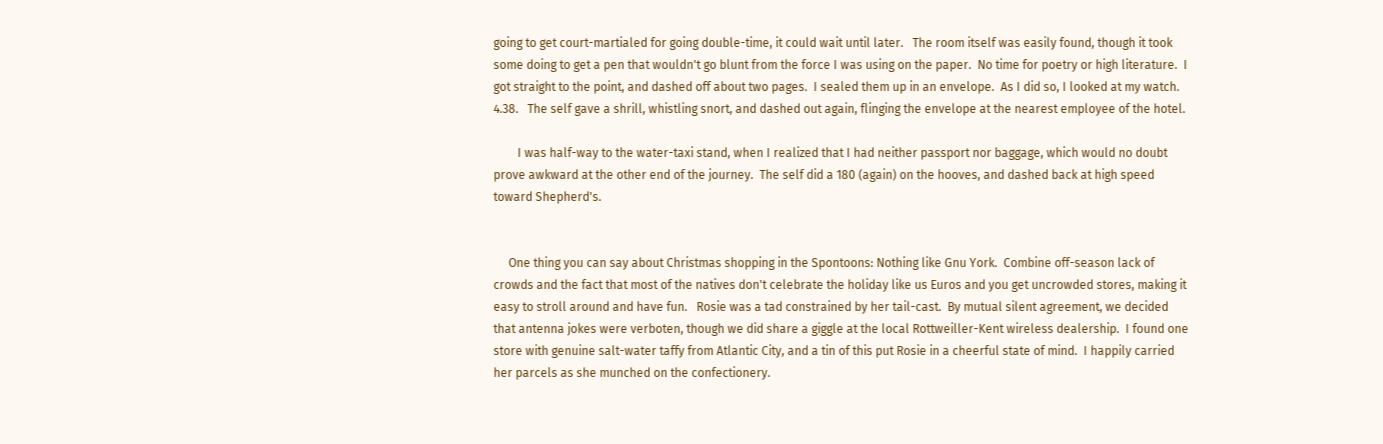going to get court-martialed for going double-time, it could wait until later.   The room itself was easily found, though it took some doing to get a pen that wouldn't go blunt from the force I was using on the paper.  No time for poetry or high literature.  I got straight to the point, and dashed off about two pages.  I sealed them up in an envelope.  As I did so, I looked at my watch. 4.38.   The self gave a shrill, whistling snort, and dashed out again, flinging the envelope at the nearest employee of the hotel.

        I was half-way to the water-taxi stand, when I realized that I had neither passport nor baggage, which would no doubt prove awkward at the other end of the journey.  The self did a 180 (again) on the hooves, and dashed back at high speed toward Shepherd's.


     One thing you can say about Christmas shopping in the Spontoons: Nothing like Gnu York.  Combine off-season lack of crowds and the fact that most of the natives don't celebrate the holiday like us Euros and you get uncrowded stores, making it easy to stroll around and have fun.   Rosie was a tad constrained by her tail-cast.  By mutual silent agreement, we decided that antenna jokes were verboten, though we did share a giggle at the local Rottweiller-Kent wireless dealership.  I found one store with genuine salt-water taffy from Atlantic City, and a tin of this put Rosie in a cheerful state of mind.  I happily carried her parcels as she munched on the confectionery.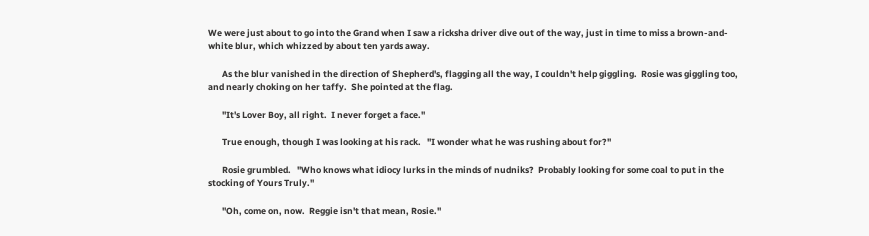We were just about to go into the Grand when I saw a ricksha driver dive out of the way, just in time to miss a brown-and-white blur, which whizzed by about ten yards away.

       As the blur vanished in the direction of Shepherd's, flagging all the way, I couldn't help giggling.  Rosie was giggling too, and nearly choking on her taffy.  She pointed at the flag.

       "It's Lover Boy, all right.  I never forget a face."

       True enough, though I was looking at his rack.   "I wonder what he was rushing about for?"

       Rosie grumbled.   "Who knows what idiocy lurks in the minds of nudniks?  Probably looking for some coal to put in the stocking of Yours Truly."

       "Oh, come on, now.  Reggie isn't that mean, Rosie."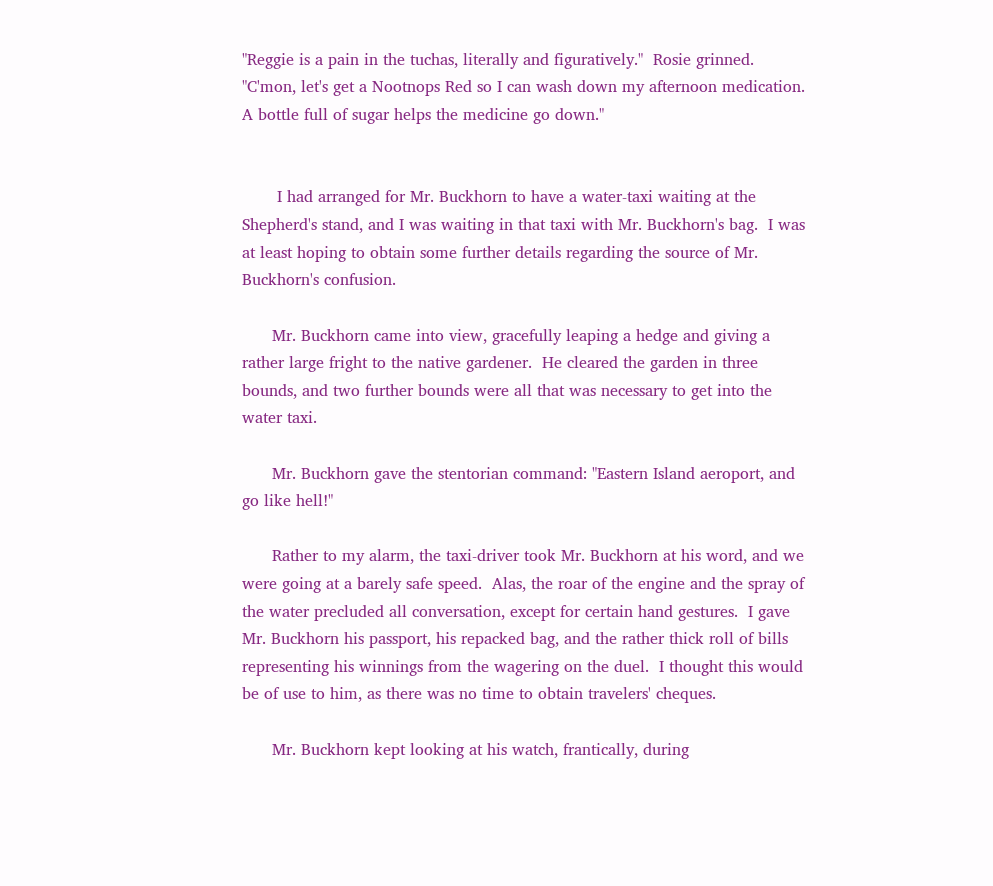"Reggie is a pain in the tuchas, literally and figuratively."  Rosie grinned.  "C'mon, let's get a Nootnops Red so I can wash down my afternoon medication.  A bottle full of sugar helps the medicine go down."


       I had arranged for Mr. Buckhorn to have a water-taxi waiting at the Shepherd's stand, and I was waiting in that taxi with Mr. Buckhorn's bag.  I was at least hoping to obtain some further details regarding the source of Mr. Buckhorn's confusion.

      Mr. Buckhorn came into view, gracefully leaping a hedge and giving a rather large fright to the native gardener.  He cleared the garden in three bounds, and two further bounds were all that was necessary to get into the water taxi.

      Mr. Buckhorn gave the stentorian command: "Eastern Island aeroport, and go like hell!"

      Rather to my alarm, the taxi-driver took Mr. Buckhorn at his word, and we were going at a barely safe speed.  Alas, the roar of the engine and the spray of the water precluded all conversation, except for certain hand gestures.  I gave Mr. Buckhorn his passport, his repacked bag, and the rather thick roll of bills representing his winnings from the wagering on the duel.  I thought this would be of use to him, as there was no time to obtain travelers' cheques.

      Mr. Buckhorn kept looking at his watch, frantically, during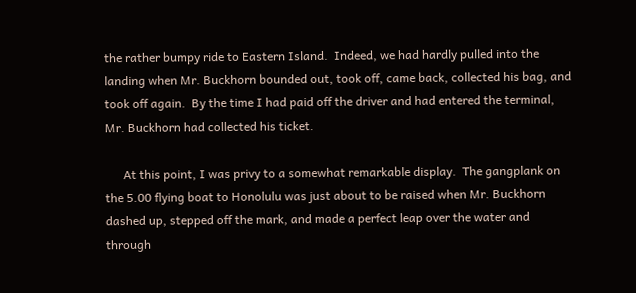the rather bumpy ride to Eastern Island.  Indeed, we had hardly pulled into the landing when Mr. Buckhorn bounded out, took off, came back, collected his bag, and took off again.  By the time I had paid off the driver and had entered the terminal, Mr. Buckhorn had collected his ticket.

      At this point, I was privy to a somewhat remarkable display.  The gangplank on the 5.00 flying boat to Honolulu was just about to be raised when Mr. Buckhorn dashed up, stepped off the mark, and made a perfect leap over the water and through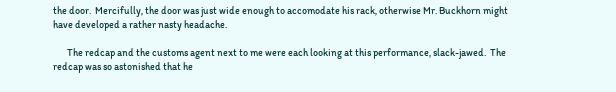the door.  Mercifully, the door was just wide enough to accomodate his rack, otherwise Mr. Buckhorn might have developed a rather nasty headache.

       The redcap and the customs agent next to me were each looking at this performance, slack-jawed.  The redcap was so astonished that he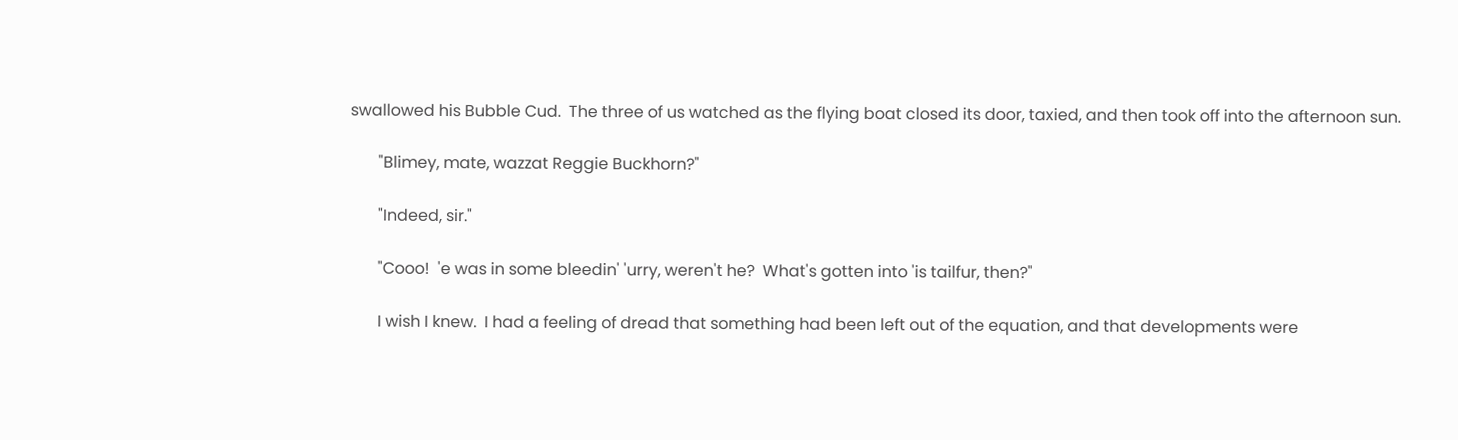swallowed his Bubble Cud.  The three of us watched as the flying boat closed its door, taxied, and then took off into the afternoon sun.

       "Blimey, mate, wazzat Reggie Buckhorn?"

       "Indeed, sir."

       "Cooo!  'e was in some bleedin' 'urry, weren't he?  What's gotten into 'is tailfur, then?"

       I wish I knew.  I had a feeling of dread that something had been left out of the equation, and that developments were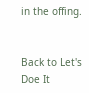in the offing.


Back to Let's Doe It